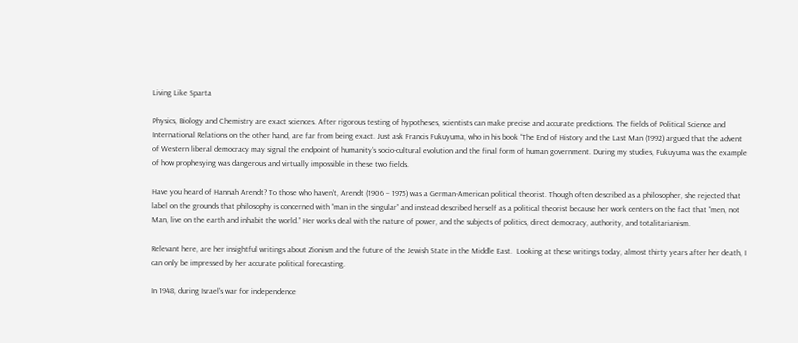Living Like Sparta

Physics, Biology and Chemistry are exact sciences. After rigorous testing of hypotheses, scientists can make precise and accurate predictions. The fields of Political Science and International Relations on the other hand, are far from being exact. Just ask Francis Fukuyuma, who in his book “The End of History and the Last Man (1992) argued that the advent of Western liberal democracy may signal the endpoint of humanity’s socio-cultural evolution and the final form of human government. During my studies, Fukuyuma was the example of how prophesying was dangerous and virtually impossible in these two fields.

Have you heard of Hannah Arendt? To those who haven’t, Arendt (1906 – 1975) was a German-American political theorist. Though often described as a philosopher, she rejected that label on the grounds that philosophy is concerned with “man in the singular” and instead described herself as a political theorist because her work centers on the fact that “men, not Man, live on the earth and inhabit the world.” Her works deal with the nature of power, and the subjects of politics, direct democracy, authority, and totalitarianism.

Relevant here, are her insightful writings about Zionism and the future of the Jewish State in the Middle East.  Looking at these writings today, almost thirty years after her death, I can only be impressed by her accurate political forecasting.

In 1948, during Israel’s war for independence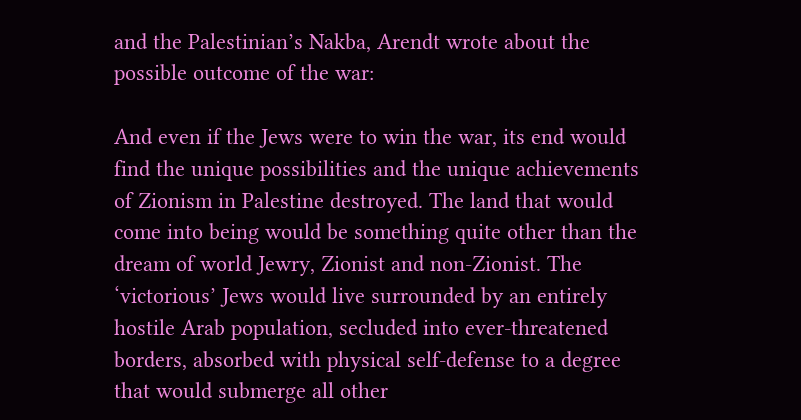and the Palestinian’s Nakba, Arendt wrote about the possible outcome of the war:

And even if the Jews were to win the war, its end would find the unique possibilities and the unique achievements of Zionism in Palestine destroyed. The land that would come into being would be something quite other than the dream of world Jewry, Zionist and non-Zionist. The ‘victorious’ Jews would live surrounded by an entirely hostile Arab population, secluded into ever-threatened borders, absorbed with physical self-defense to a degree that would submerge all other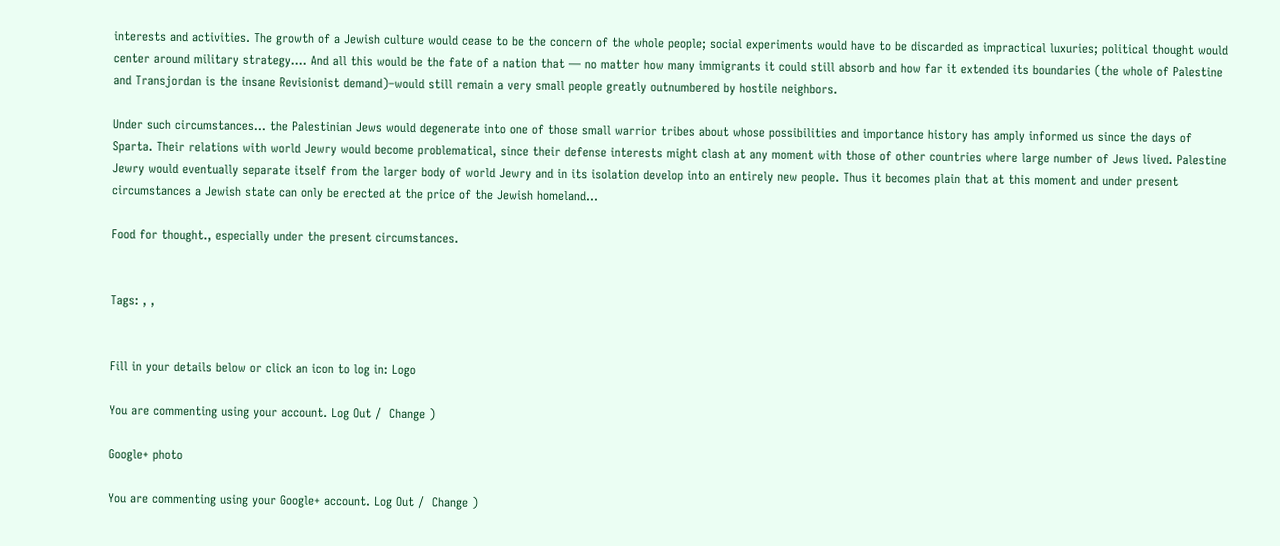interests and activities. The growth of a Jewish culture would cease to be the concern of the whole people; social experiments would have to be discarded as impractical luxuries; political thought would center around military strategy…. And all this would be the fate of a nation that — no matter how many immigrants it could still absorb and how far it extended its boundaries (the whole of Palestine and Transjordan is the insane Revisionist demand)–would still remain a very small people greatly outnumbered by hostile neighbors.

Under such circumstances… the Palestinian Jews would degenerate into one of those small warrior tribes about whose possibilities and importance history has amply informed us since the days of Sparta. Their relations with world Jewry would become problematical, since their defense interests might clash at any moment with those of other countries where large number of Jews lived. Palestine Jewry would eventually separate itself from the larger body of world Jewry and in its isolation develop into an entirely new people. Thus it becomes plain that at this moment and under present circumstances a Jewish state can only be erected at the price of the Jewish homeland…

Food for thought., especially under the present circumstances.


Tags: , ,


Fill in your details below or click an icon to log in: Logo

You are commenting using your account. Log Out /  Change )

Google+ photo

You are commenting using your Google+ account. Log Out /  Change )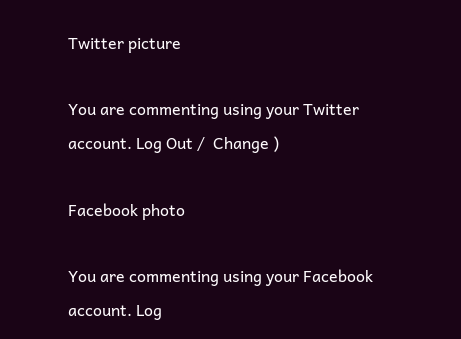Twitter picture

You are commenting using your Twitter account. Log Out /  Change )

Facebook photo

You are commenting using your Facebook account. Log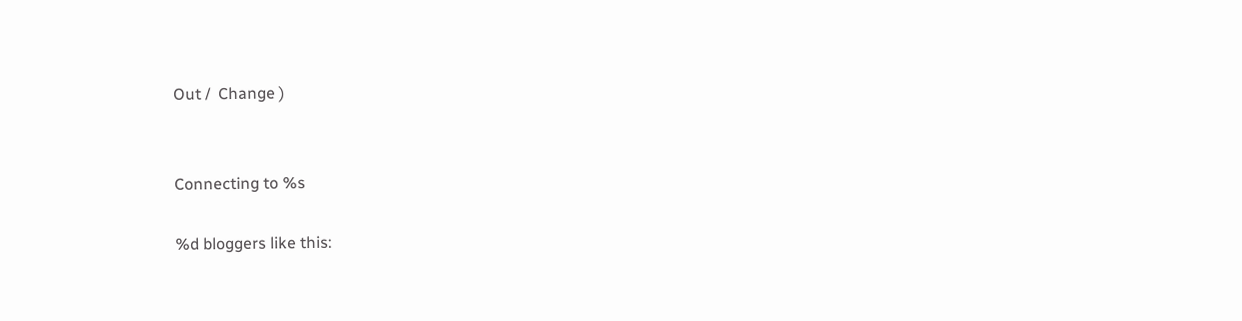Out /  Change )


Connecting to %s

%d bloggers like this: